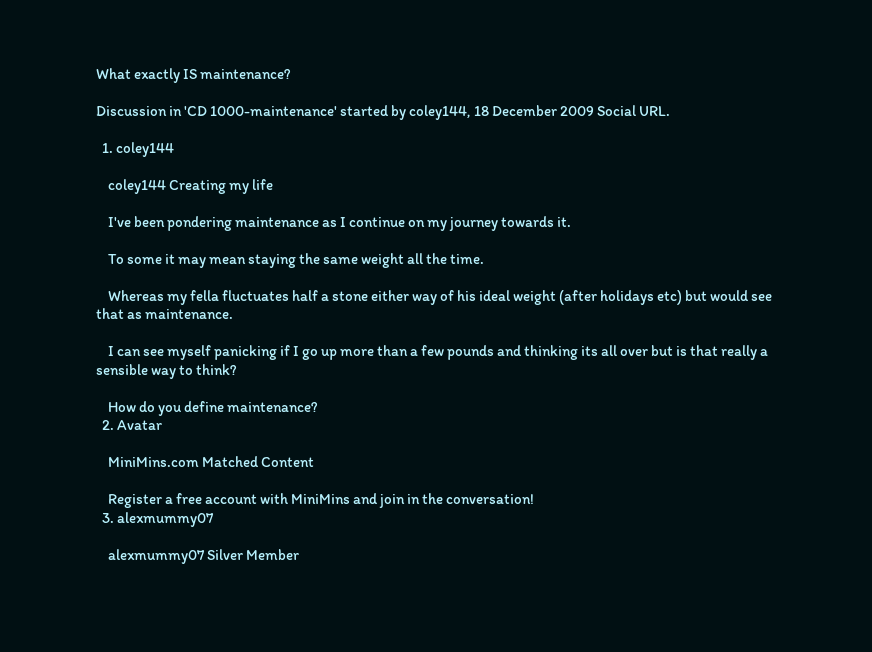What exactly IS maintenance?

Discussion in 'CD 1000-maintenance' started by coley144, 18 December 2009 Social URL.

  1. coley144

    coley144 Creating my life

    I've been pondering maintenance as I continue on my journey towards it.

    To some it may mean staying the same weight all the time.

    Whereas my fella fluctuates half a stone either way of his ideal weight (after holidays etc) but would see that as maintenance.

    I can see myself panicking if I go up more than a few pounds and thinking its all over but is that really a sensible way to think?

    How do you define maintenance?
  2. Avatar

    MiniMins.com Matched Content

    Register a free account with MiniMins and join in the conversation!
  3. alexmummy07

    alexmummy07 Silver Member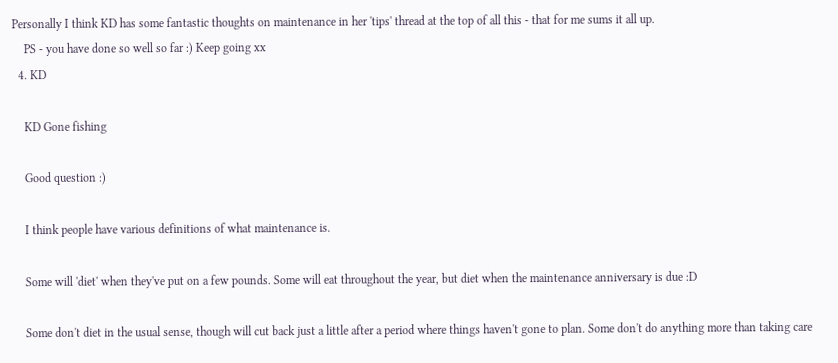Personally I think KD has some fantastic thoughts on maintenance in her 'tips' thread at the top of all this - that for me sums it all up.
    PS - you have done so well so far :) Keep going xx
  4. KD

    KD Gone fishing

    Good question :)

    I think people have various definitions of what maintenance is.

    Some will 'diet' when they've put on a few pounds. Some will eat throughout the year, but diet when the maintenance anniversary is due :D

    Some don't diet in the usual sense, though will cut back just a little after a period where things haven't gone to plan. Some don't do anything more than taking care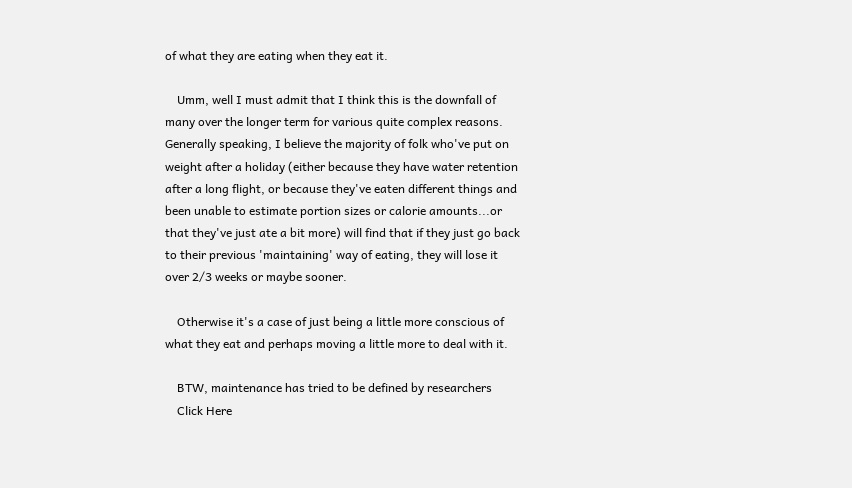of what they are eating when they eat it.

    Umm, well I must admit that I think this is the downfall of many over the longer term for various quite complex reasons. Generally speaking, I believe the majority of folk who've put on weight after a holiday (either because they have water retention after a long flight, or because they've eaten different things and been unable to estimate portion sizes or calorie amounts...or that they've just ate a bit more) will find that if they just go back to their previous 'maintaining' way of eating, they will lose it over 2/3 weeks or maybe sooner.

    Otherwise it's a case of just being a little more conscious of what they eat and perhaps moving a little more to deal with it.

    BTW, maintenance has tried to be defined by researchers
    Click Here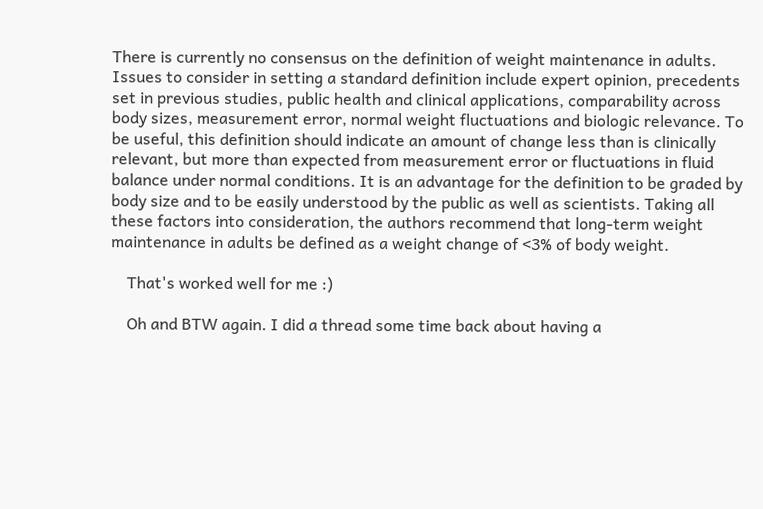There is currently no consensus on the definition of weight maintenance in adults. Issues to consider in setting a standard definition include expert opinion, precedents set in previous studies, public health and clinical applications, comparability across body sizes, measurement error, normal weight fluctuations and biologic relevance. To be useful, this definition should indicate an amount of change less than is clinically relevant, but more than expected from measurement error or fluctuations in fluid balance under normal conditions. It is an advantage for the definition to be graded by body size and to be easily understood by the public as well as scientists. Taking all these factors into consideration, the authors recommend that long-term weight maintenance in adults be defined as a weight change of <3% of body weight.

    That's worked well for me :)

    Oh and BTW again. I did a thread some time back about having a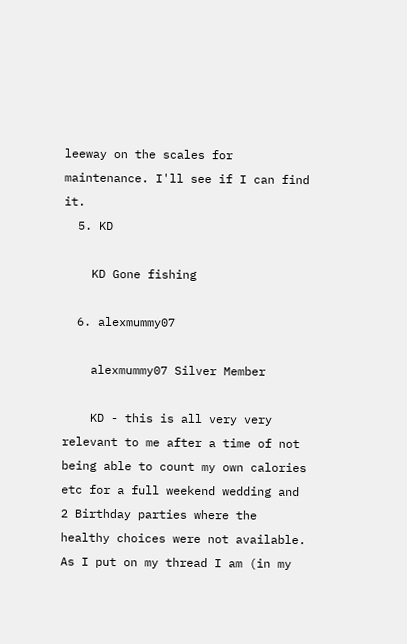leeway on the scales for maintenance. I'll see if I can find it.
  5. KD

    KD Gone fishing

  6. alexmummy07

    alexmummy07 Silver Member

    KD - this is all very very relevant to me after a time of not being able to count my own calories etc for a full weekend wedding and 2 Birthday parties where the healthy choices were not available. As I put on my thread I am (in my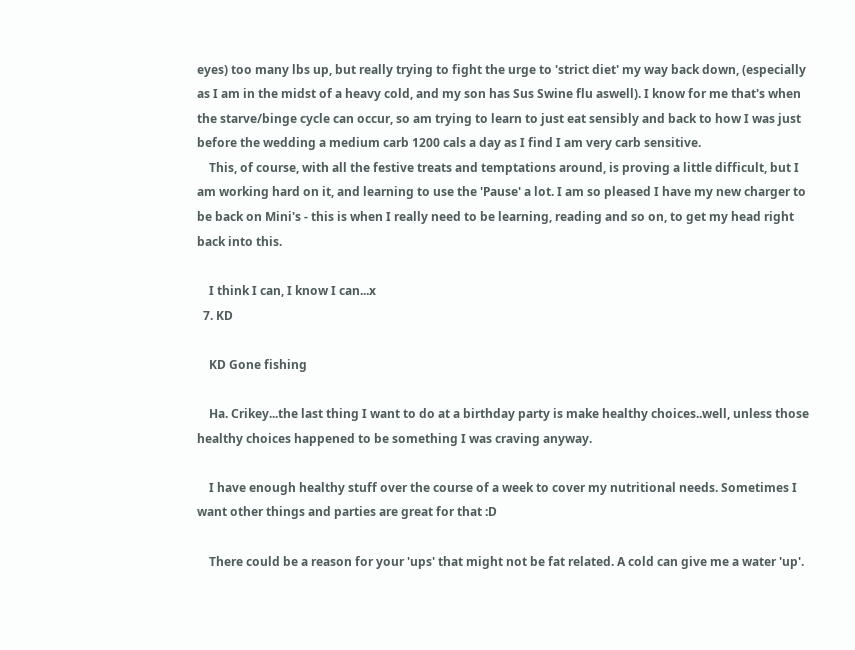eyes) too many lbs up, but really trying to fight the urge to 'strict diet' my way back down, (especially as I am in the midst of a heavy cold, and my son has Sus Swine flu aswell). I know for me that's when the starve/binge cycle can occur, so am trying to learn to just eat sensibly and back to how I was just before the wedding a medium carb 1200 cals a day as I find I am very carb sensitive.
    This, of course, with all the festive treats and temptations around, is proving a little difficult, but I am working hard on it, and learning to use the 'Pause' a lot. I am so pleased I have my new charger to be back on Mini's - this is when I really need to be learning, reading and so on, to get my head right back into this.

    I think I can, I know I can...x
  7. KD

    KD Gone fishing

    Ha. Crikey...the last thing I want to do at a birthday party is make healthy choices..well, unless those healthy choices happened to be something I was craving anyway.

    I have enough healthy stuff over the course of a week to cover my nutritional needs. Sometimes I want other things and parties are great for that :D

    There could be a reason for your 'ups' that might not be fat related. A cold can give me a water 'up'.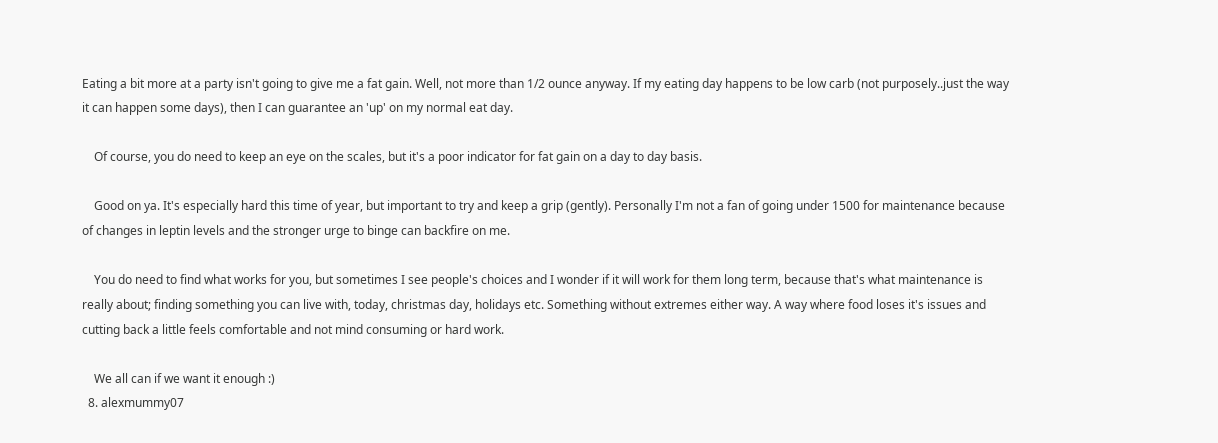Eating a bit more at a party isn't going to give me a fat gain. Well, not more than 1/2 ounce anyway. If my eating day happens to be low carb (not purposely..just the way it can happen some days), then I can guarantee an 'up' on my normal eat day.

    Of course, you do need to keep an eye on the scales, but it's a poor indicator for fat gain on a day to day basis.

    Good on ya. It's especially hard this time of year, but important to try and keep a grip (gently). Personally I'm not a fan of going under 1500 for maintenance because of changes in leptin levels and the stronger urge to binge can backfire on me.

    You do need to find what works for you, but sometimes I see people's choices and I wonder if it will work for them long term, because that's what maintenance is really about; finding something you can live with, today, christmas day, holidays etc. Something without extremes either way. A way where food loses it's issues and cutting back a little feels comfortable and not mind consuming or hard work.

    We all can if we want it enough :)
  8. alexmummy07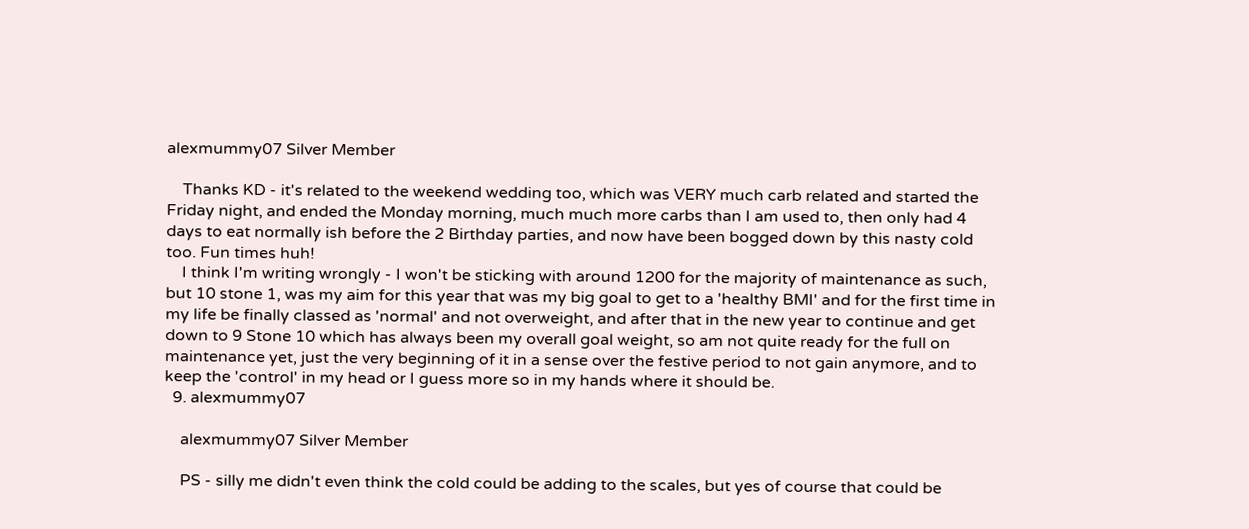alexmummy07 Silver Member

    Thanks KD - it's related to the weekend wedding too, which was VERY much carb related and started the Friday night, and ended the Monday morning, much much more carbs than I am used to, then only had 4 days to eat normally ish before the 2 Birthday parties, and now have been bogged down by this nasty cold too. Fun times huh!
    I think I'm writing wrongly - I won't be sticking with around 1200 for the majority of maintenance as such, but 10 stone 1, was my aim for this year that was my big goal to get to a 'healthy BMI' and for the first time in my life be finally classed as 'normal' and not overweight, and after that in the new year to continue and get down to 9 Stone 10 which has always been my overall goal weight, so am not quite ready for the full on maintenance yet, just the very beginning of it in a sense over the festive period to not gain anymore, and to keep the 'control' in my head or I guess more so in my hands where it should be.
  9. alexmummy07

    alexmummy07 Silver Member

    PS - silly me didn't even think the cold could be adding to the scales, but yes of course that could be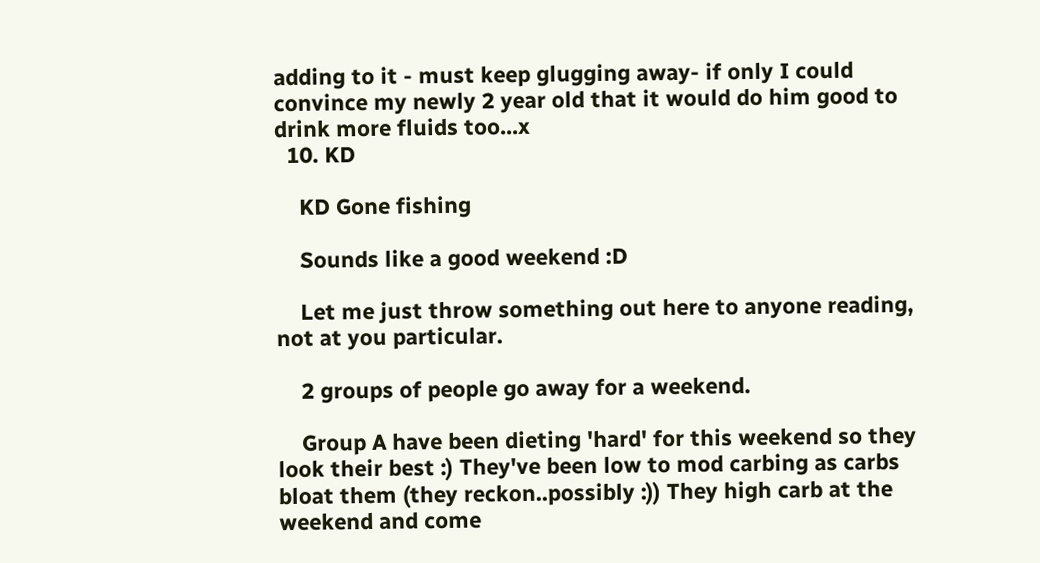adding to it - must keep glugging away- if only I could convince my newly 2 year old that it would do him good to drink more fluids too...x
  10. KD

    KD Gone fishing

    Sounds like a good weekend :D

    Let me just throw something out here to anyone reading, not at you particular.

    2 groups of people go away for a weekend.

    Group A have been dieting 'hard' for this weekend so they look their best :) They've been low to mod carbing as carbs bloat them (they reckon..possibly :)) They high carb at the weekend and come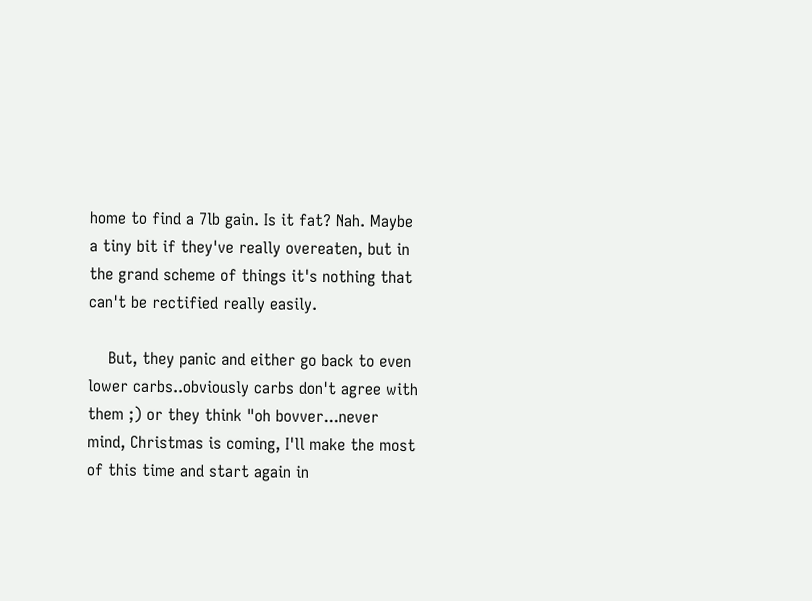home to find a 7lb gain. Is it fat? Nah. Maybe a tiny bit if they've really overeaten, but in the grand scheme of things it's nothing that can't be rectified really easily.

    But, they panic and either go back to even lower carbs..obviously carbs don't agree with them ;) or they think "oh bovver...never mind, Christmas is coming, I'll make the most of this time and start again in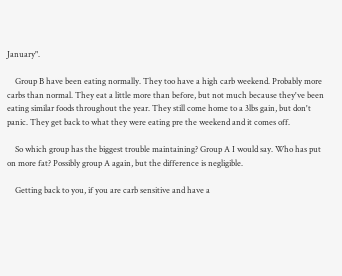January".

    Group B have been eating normally. They too have a high carb weekend. Probably more carbs than normal. They eat a little more than before, but not much because they've been eating similar foods throughout the year. They still come home to a 3lbs gain, but don't panic. They get back to what they were eating pre the weekend and it comes off.

    So which group has the biggest trouble maintaining? Group A I would say. Who has put on more fat? Possibly group A again, but the difference is negligible.

    Getting back to you, if you are carb sensitive and have a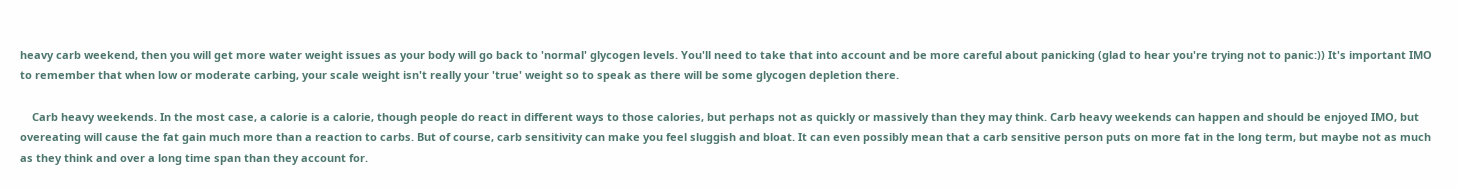heavy carb weekend, then you will get more water weight issues as your body will go back to 'normal' glycogen levels. You'll need to take that into account and be more careful about panicking (glad to hear you're trying not to panic:)) It's important IMO to remember that when low or moderate carbing, your scale weight isn't really your 'true' weight so to speak as there will be some glycogen depletion there.

    Carb heavy weekends. In the most case, a calorie is a calorie, though people do react in different ways to those calories, but perhaps not as quickly or massively than they may think. Carb heavy weekends can happen and should be enjoyed IMO, but overeating will cause the fat gain much more than a reaction to carbs. But of course, carb sensitivity can make you feel sluggish and bloat. It can even possibly mean that a carb sensitive person puts on more fat in the long term, but maybe not as much as they think and over a long time span than they account for.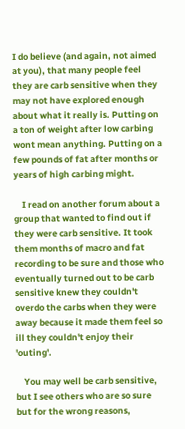I do believe (and again, not aimed at you), that many people feel they are carb sensitive when they may not have explored enough about what it really is. Putting on a ton of weight after low carbing wont mean anything. Putting on a few pounds of fat after months or years of high carbing might.

    I read on another forum about a group that wanted to find out if they were carb sensitive. It took them months of macro and fat recording to be sure and those who eventually turned out to be carb sensitive knew they couldn't overdo the carbs when they were away because it made them feel so ill they couldn't enjoy their 'outing'.

    You may well be carb sensitive, but I see others who are so sure but for the wrong reasons,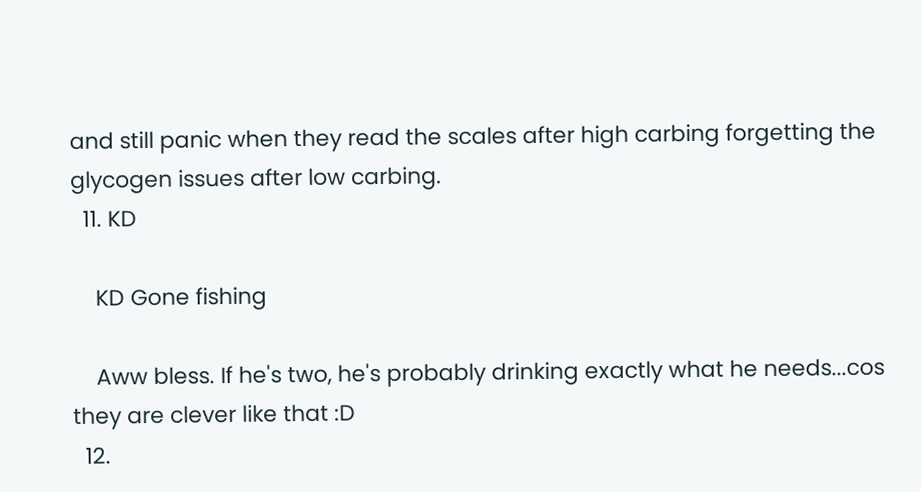and still panic when they read the scales after high carbing forgetting the glycogen issues after low carbing.
  11. KD

    KD Gone fishing

    Aww bless. If he's two, he's probably drinking exactly what he needs...cos they are clever like that :D
  12.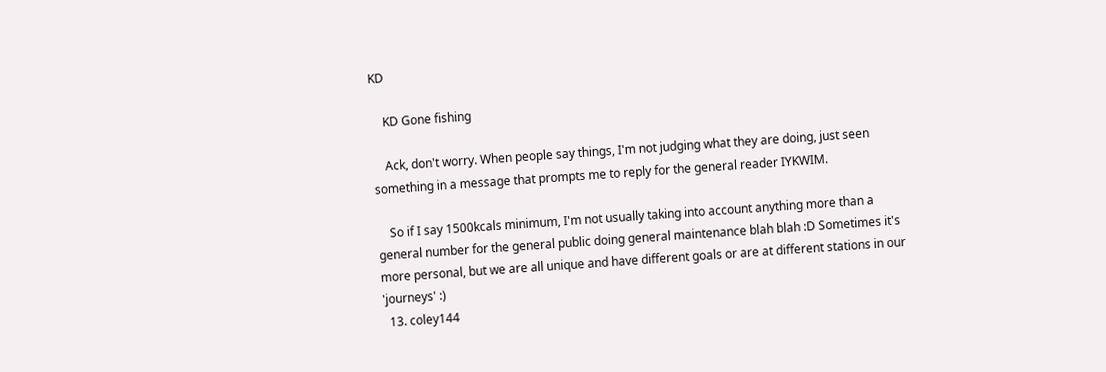KD

    KD Gone fishing

    Ack, don't worry. When people say things, I'm not judging what they are doing, just seen something in a message that prompts me to reply for the general reader IYKWIM.

    So if I say 1500kcals minimum, I'm not usually taking into account anything more than a general number for the general public doing general maintenance blah blah :D Sometimes it's more personal, but we are all unique and have different goals or are at different stations in our 'journeys' :)
  13. coley144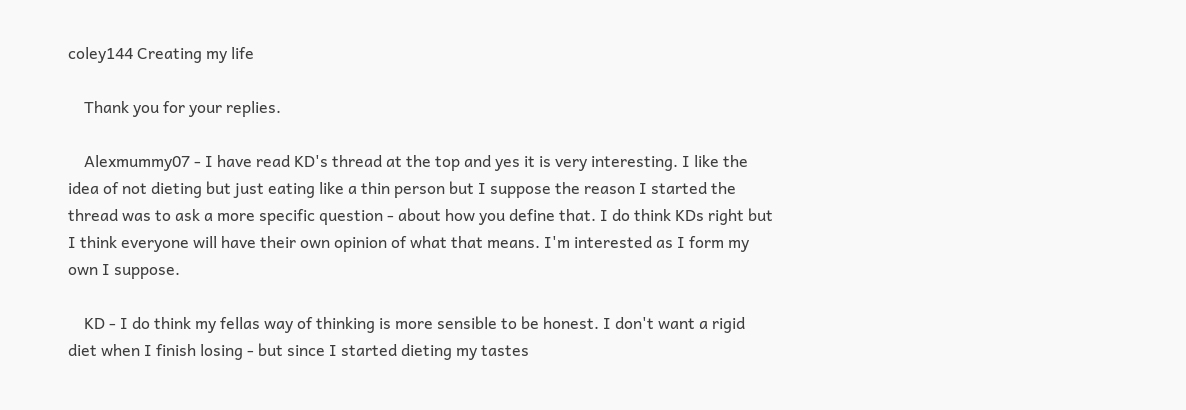coley144 Creating my life

    Thank you for your replies.

    Alexmummy07 - I have read KD's thread at the top and yes it is very interesting. I like the idea of not dieting but just eating like a thin person but I suppose the reason I started the thread was to ask a more specific question - about how you define that. I do think KDs right but I think everyone will have their own opinion of what that means. I'm interested as I form my own I suppose.

    KD - I do think my fellas way of thinking is more sensible to be honest. I don't want a rigid diet when I finish losing - but since I started dieting my tastes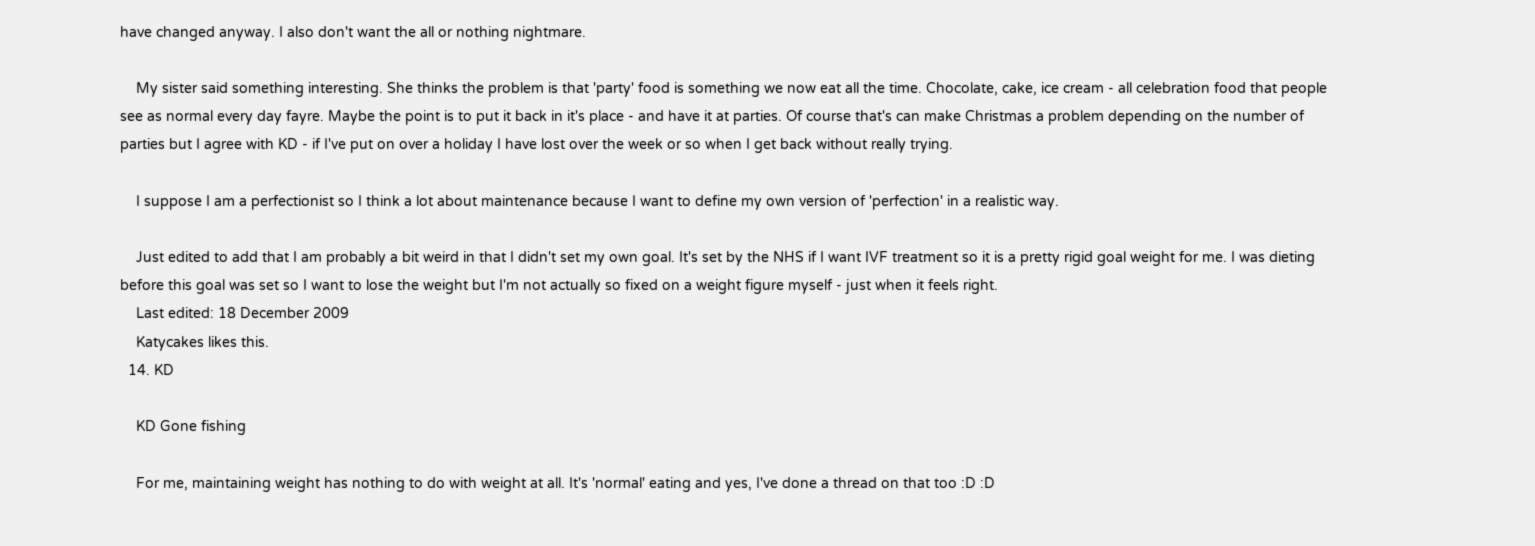have changed anyway. I also don't want the all or nothing nightmare.

    My sister said something interesting. She thinks the problem is that 'party' food is something we now eat all the time. Chocolate, cake, ice cream - all celebration food that people see as normal every day fayre. Maybe the point is to put it back in it's place - and have it at parties. Of course that's can make Christmas a problem depending on the number of parties but I agree with KD - if I've put on over a holiday I have lost over the week or so when I get back without really trying.

    I suppose I am a perfectionist so I think a lot about maintenance because I want to define my own version of 'perfection' in a realistic way.

    Just edited to add that I am probably a bit weird in that I didn't set my own goal. It's set by the NHS if I want IVF treatment so it is a pretty rigid goal weight for me. I was dieting before this goal was set so I want to lose the weight but I'm not actually so fixed on a weight figure myself - just when it feels right.
    Last edited: 18 December 2009
    Katycakes likes this.
  14. KD

    KD Gone fishing

    For me, maintaining weight has nothing to do with weight at all. It's 'normal' eating and yes, I've done a thread on that too :D :D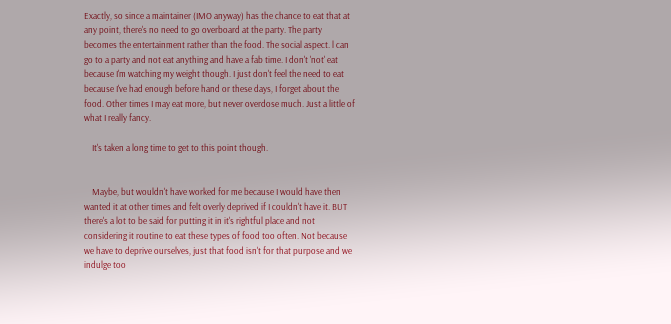Exactly, so since a maintainer (IMO anyway) has the chance to eat that at any point, there's no need to go overboard at the party. The party becomes the entertainment rather than the food. The social aspect. l can go to a party and not eat anything and have a fab time. I don't 'not' eat because I'm watching my weight though. I just don't feel the need to eat because I've had enough before hand or these days, I forget about the food. Other times I may eat more, but never overdose much. Just a little of what I really fancy.

    It's taken a long time to get to this point though.


    Maybe, but wouldn't have worked for me because I would have then wanted it at other times and felt overly deprived if I couldn't have it. BUT there's a lot to be said for putting it in it's rightful place and not considering it routine to eat these types of food too often. Not because we have to deprive ourselves, just that food isn't for that purpose and we indulge too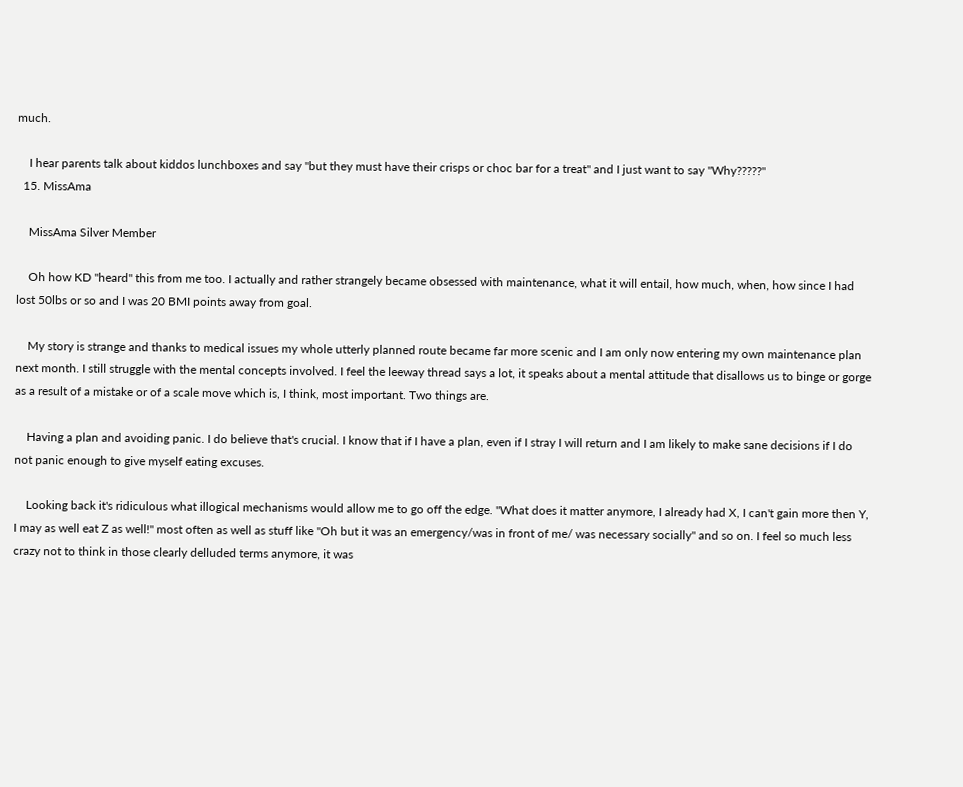much.

    I hear parents talk about kiddos lunchboxes and say "but they must have their crisps or choc bar for a treat" and I just want to say "Why?????"
  15. MissAma

    MissAma Silver Member

    Oh how KD "heard" this from me too. I actually and rather strangely became obsessed with maintenance, what it will entail, how much, when, how since I had lost 50lbs or so and I was 20 BMI points away from goal.

    My story is strange and thanks to medical issues my whole utterly planned route became far more scenic and I am only now entering my own maintenance plan next month. I still struggle with the mental concepts involved. I feel the leeway thread says a lot, it speaks about a mental attitude that disallows us to binge or gorge as a result of a mistake or of a scale move which is, I think, most important. Two things are.

    Having a plan and avoiding panic. I do believe that's crucial. I know that if I have a plan, even if I stray I will return and I am likely to make sane decisions if I do not panic enough to give myself eating excuses.

    Looking back it's ridiculous what illogical mechanisms would allow me to go off the edge. "What does it matter anymore, I already had X, I can't gain more then Y, I may as well eat Z as well!" most often as well as stuff like "Oh but it was an emergency/was in front of me/ was necessary socially" and so on. I feel so much less crazy not to think in those clearly delluded terms anymore, it was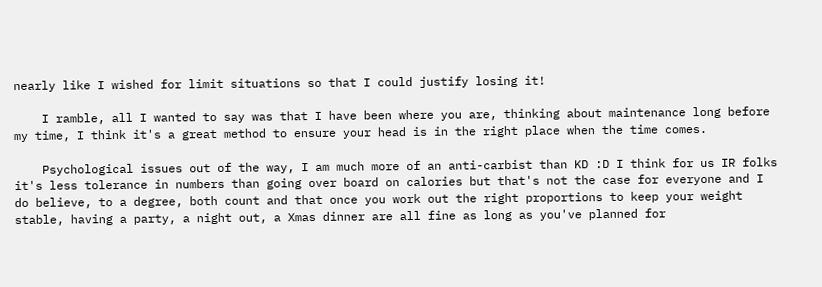nearly like I wished for limit situations so that I could justify losing it!

    I ramble, all I wanted to say was that I have been where you are, thinking about maintenance long before my time, I think it's a great method to ensure your head is in the right place when the time comes.

    Psychological issues out of the way, I am much more of an anti-carbist than KD :D I think for us IR folks it's less tolerance in numbers than going over board on calories but that's not the case for everyone and I do believe, to a degree, both count and that once you work out the right proportions to keep your weight stable, having a party, a night out, a Xmas dinner are all fine as long as you've planned for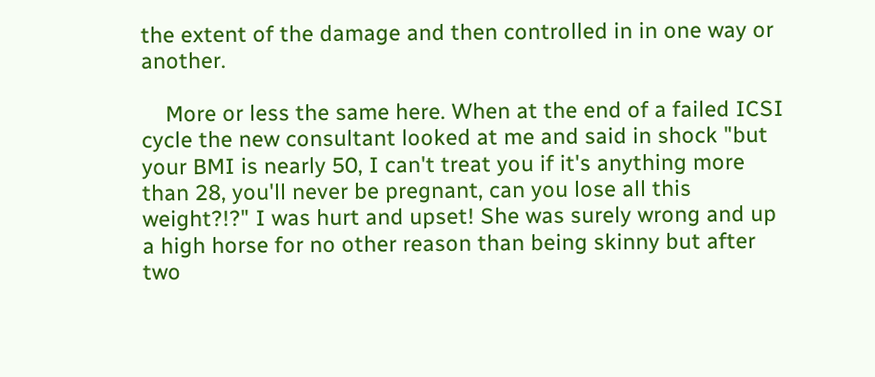the extent of the damage and then controlled in in one way or another.

    More or less the same here. When at the end of a failed ICSI cycle the new consultant looked at me and said in shock "but your BMI is nearly 50, I can't treat you if it's anything more than 28, you'll never be pregnant, can you lose all this weight?!?" I was hurt and upset! She was surely wrong and up a high horse for no other reason than being skinny but after two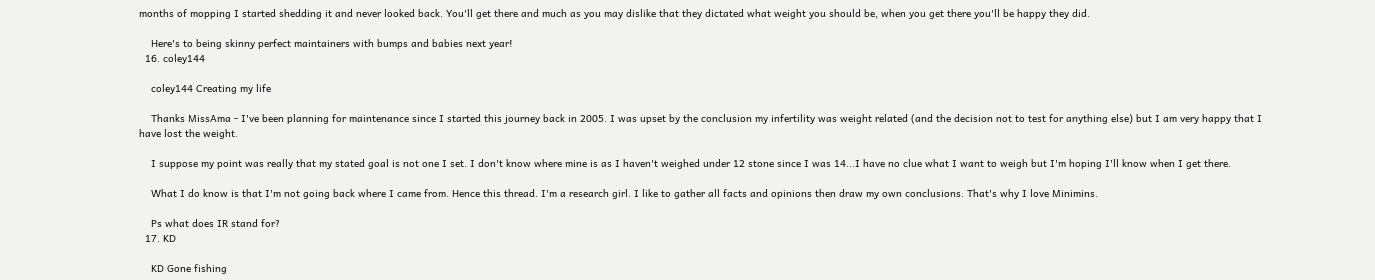months of mopping I started shedding it and never looked back. You'll get there and much as you may dislike that they dictated what weight you should be, when you get there you'll be happy they did.

    Here's to being skinny perfect maintainers with bumps and babies next year!
  16. coley144

    coley144 Creating my life

    Thanks MissAma - I've been planning for maintenance since I started this journey back in 2005. I was upset by the conclusion my infertility was weight related (and the decision not to test for anything else) but I am very happy that I have lost the weight.

    I suppose my point was really that my stated goal is not one I set. I don't know where mine is as I haven't weighed under 12 stone since I was 14...I have no clue what I want to weigh but I'm hoping I'll know when I get there.

    What I do know is that I'm not going back where I came from. Hence this thread. I'm a research girl. I like to gather all facts and opinions then draw my own conclusions. That's why I love Minimins.

    Ps what does IR stand for?
  17. KD

    KD Gone fishing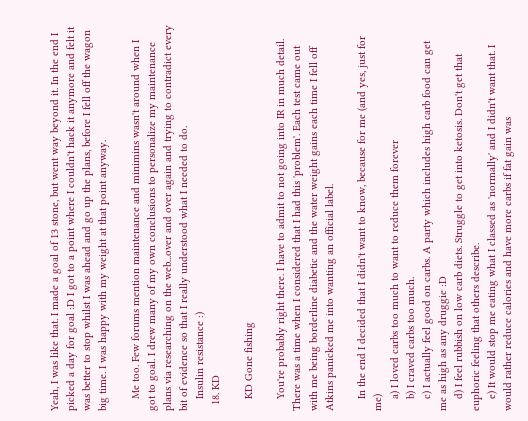Yeah, I was like that. I made a goal of 13 stone, but went way beyond it. In the end I picked a day for goal :D I got to a point where I couldn't hack it anymore and felt it was better to stop whilst I was ahead and go up the plans, before I fell off the wagon big time. I was happy with my weight at that point anyway.

    Me too. Few forums mention maintenance and minimins wasn't around when I got to goal. I drew many of my own conclusions to personalize my maintenance plans via researching on the web...over and over again and trying to contradict every bit of evidence so that I really understood what I needed to do.
    Insulin resistance :)
  18. KD

    KD Gone fishing

    You're probably right there. I have to admit to not going into IR in much detail. There was a time when I considered that I had this 'problem'. Each test came out with me being borderline diabetic and the water weight gains each time I fell off Atkins panicked me into wanting an official label.

    In the end I decided that I didn't want to know, because for me (and yes, just for me)
    a) I loved carbs too much to want to reduce them forever
    b) I craved carbs too much.
    c) I actually feel good on carbs. A party which includes high carb food can get me as high as any druggie :D
    d) I feel rubbish on low carb diets. Struggle to get into ketosis. Don't get that euphoric feeling that others describe.
    e) It would stop me eating what I classed as 'normally' and I didn't want that. I would rather reduce calories and have more carbs if fat gain was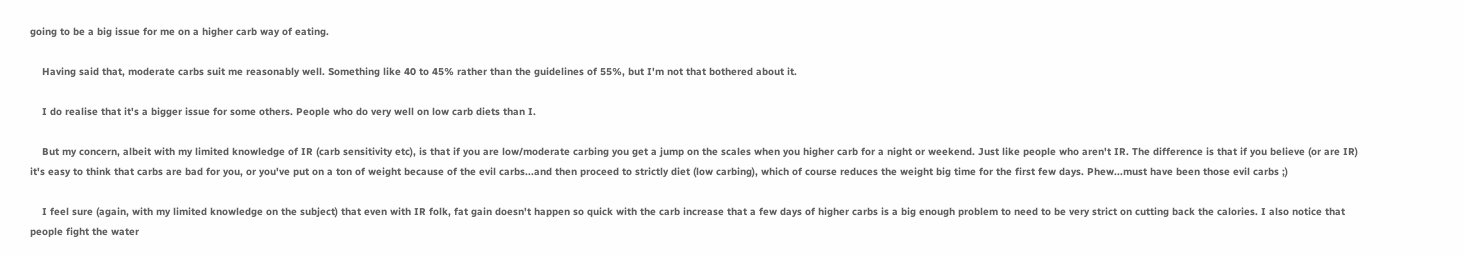going to be a big issue for me on a higher carb way of eating.

    Having said that, moderate carbs suit me reasonably well. Something like 40 to 45% rather than the guidelines of 55%, but I'm not that bothered about it.

    I do realise that it's a bigger issue for some others. People who do very well on low carb diets than I.

    But my concern, albeit with my limited knowledge of IR (carb sensitivity etc), is that if you are low/moderate carbing you get a jump on the scales when you higher carb for a night or weekend. Just like people who aren't IR. The difference is that if you believe (or are IR) it's easy to think that carbs are bad for you, or you've put on a ton of weight because of the evil carbs...and then proceed to strictly diet (low carbing), which of course reduces the weight big time for the first few days. Phew...must have been those evil carbs ;)

    I feel sure (again, with my limited knowledge on the subject) that even with IR folk, fat gain doesn't happen so quick with the carb increase that a few days of higher carbs is a big enough problem to need to be very strict on cutting back the calories. I also notice that people fight the water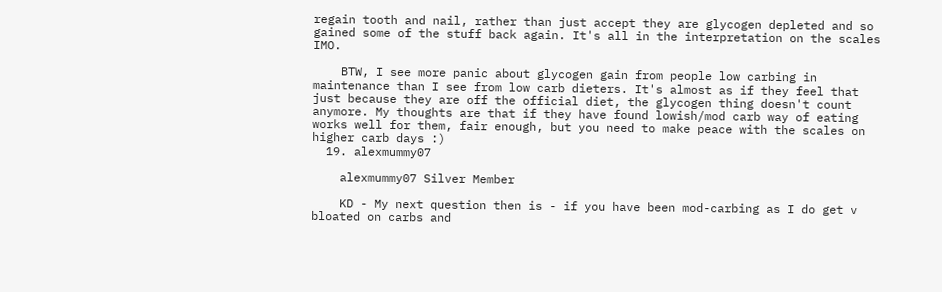regain tooth and nail, rather than just accept they are glycogen depleted and so gained some of the stuff back again. It's all in the interpretation on the scales IMO.

    BTW, I see more panic about glycogen gain from people low carbing in maintenance than I see from low carb dieters. It's almost as if they feel that just because they are off the official diet, the glycogen thing doesn't count anymore. My thoughts are that if they have found lowish/mod carb way of eating works well for them, fair enough, but you need to make peace with the scales on higher carb days :)
  19. alexmummy07

    alexmummy07 Silver Member

    KD - My next question then is - if you have been mod-carbing as I do get v bloated on carbs and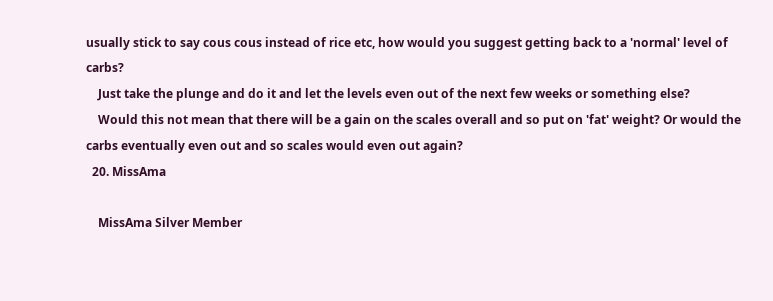usually stick to say cous cous instead of rice etc, how would you suggest getting back to a 'normal' level of carbs?
    Just take the plunge and do it and let the levels even out of the next few weeks or something else?
    Would this not mean that there will be a gain on the scales overall and so put on 'fat' weight? Or would the carbs eventually even out and so scales would even out again?
  20. MissAma

    MissAma Silver Member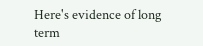Here's evidence of long term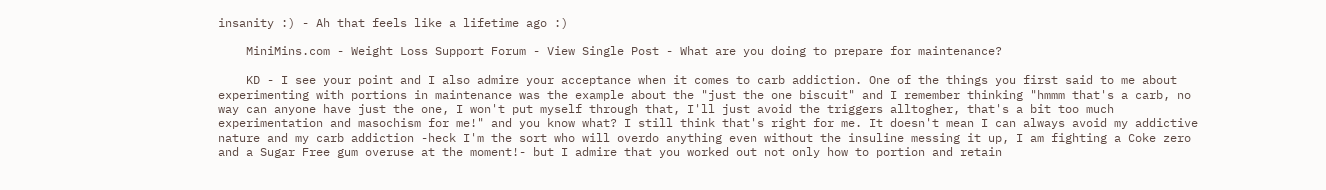insanity :) - Ah that feels like a lifetime ago :)

    MiniMins.com - Weight Loss Support Forum - View Single Post - What are you doing to prepare for maintenance?

    KD - I see your point and I also admire your acceptance when it comes to carb addiction. One of the things you first said to me about experimenting with portions in maintenance was the example about the "just the one biscuit" and I remember thinking "hmmm that's a carb, no way can anyone have just the one, I won't put myself through that, I'll just avoid the triggers alltogher, that's a bit too much experimentation and masochism for me!" and you know what? I still think that's right for me. It doesn't mean I can always avoid my addictive nature and my carb addiction -heck I'm the sort who will overdo anything even without the insuline messing it up, I am fighting a Coke zero and a Sugar Free gum overuse at the moment!- but I admire that you worked out not only how to portion and retain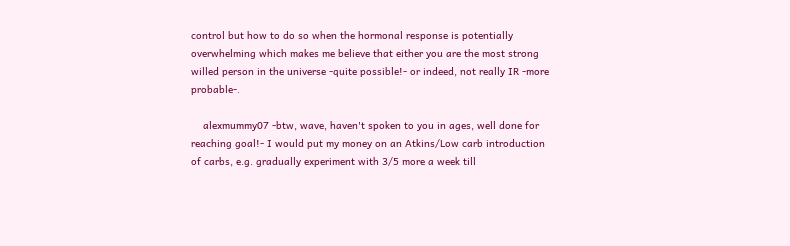control but how to do so when the hormonal response is potentially overwhelming which makes me believe that either you are the most strong willed person in the universe -quite possible!- or indeed, not really IR -more probable-.

    alexmummy07 -btw, wave, haven't spoken to you in ages, well done for reaching goal!- I would put my money on an Atkins/Low carb introduction of carbs, e.g. gradually experiment with 3/5 more a week till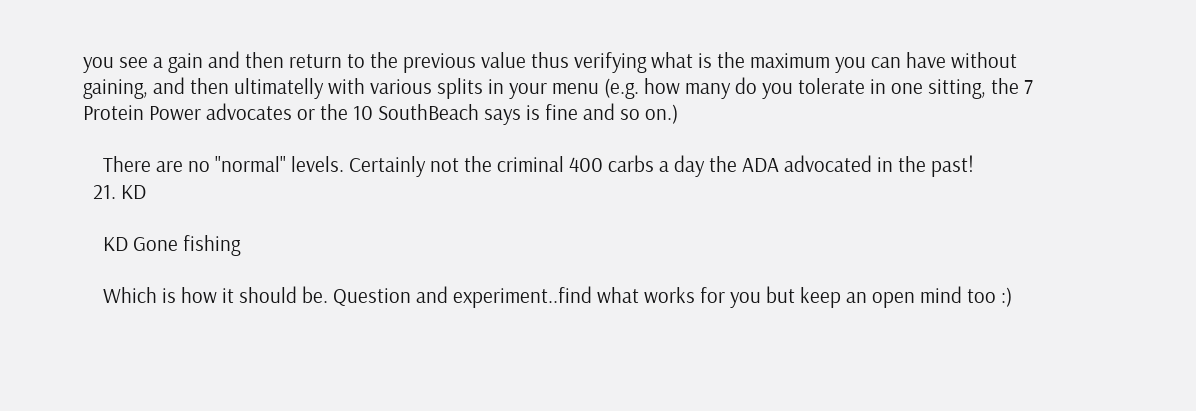you see a gain and then return to the previous value thus verifying what is the maximum you can have without gaining, and then ultimatelly with various splits in your menu (e.g. how many do you tolerate in one sitting, the 7 Protein Power advocates or the 10 SouthBeach says is fine and so on.)

    There are no "normal" levels. Certainly not the criminal 400 carbs a day the ADA advocated in the past!
  21. KD

    KD Gone fishing

    Which is how it should be. Question and experiment..find what works for you but keep an open mind too :)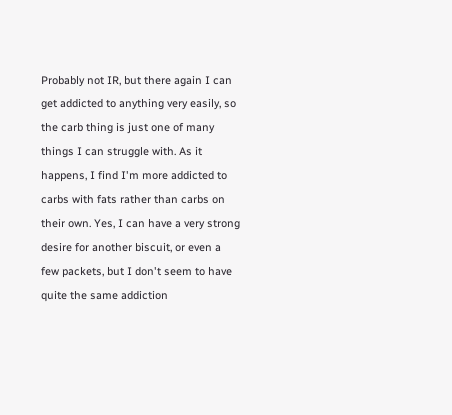Probably not IR, but there again I can get addicted to anything very easily, so the carb thing is just one of many things I can struggle with. As it happens, I find I'm more addicted to carbs with fats rather than carbs on their own. Yes, I can have a very strong desire for another biscuit, or even a few packets, but I don't seem to have quite the same addiction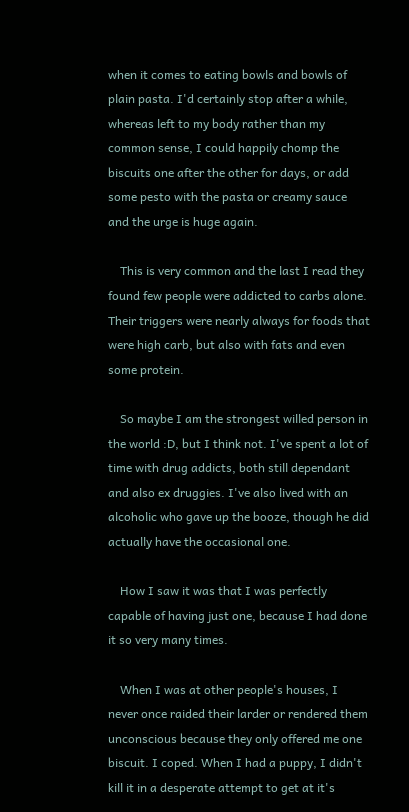when it comes to eating bowls and bowls of plain pasta. I'd certainly stop after a while, whereas left to my body rather than my common sense, I could happily chomp the biscuits one after the other for days, or add some pesto with the pasta or creamy sauce and the urge is huge again.

    This is very common and the last I read they found few people were addicted to carbs alone. Their triggers were nearly always for foods that were high carb, but also with fats and even some protein.

    So maybe I am the strongest willed person in the world :D, but I think not. I've spent a lot of time with drug addicts, both still dependant and also ex druggies. I've also lived with an alcoholic who gave up the booze, though he did actually have the occasional one.

    How I saw it was that I was perfectly capable of having just one, because I had done it so very many times.

    When I was at other people's houses, I never once raided their larder or rendered them unconscious because they only offered me one biscuit. I coped. When I had a puppy, I didn't kill it in a desperate attempt to get at it's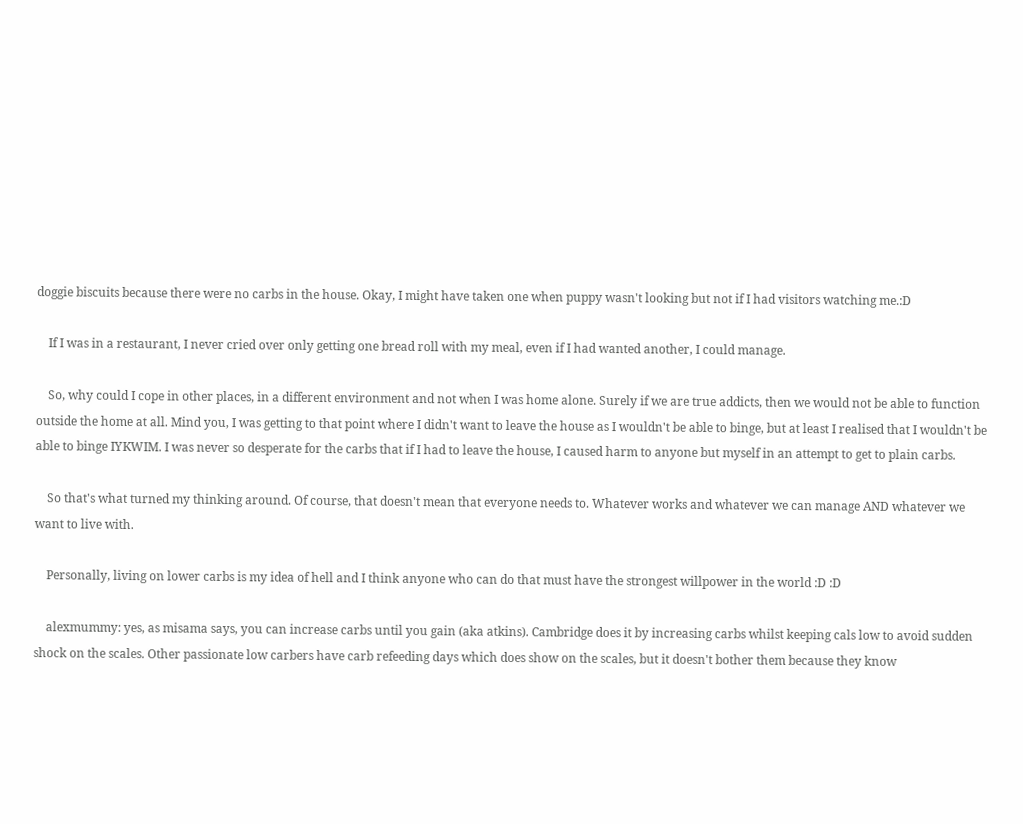doggie biscuits because there were no carbs in the house. Okay, I might have taken one when puppy wasn't looking but not if I had visitors watching me.:D

    If I was in a restaurant, I never cried over only getting one bread roll with my meal, even if I had wanted another, I could manage.

    So, why could I cope in other places, in a different environment and not when I was home alone. Surely if we are true addicts, then we would not be able to function outside the home at all. Mind you, I was getting to that point where I didn't want to leave the house as I wouldn't be able to binge, but at least I realised that I wouldn't be able to binge IYKWIM. I was never so desperate for the carbs that if I had to leave the house, I caused harm to anyone but myself in an attempt to get to plain carbs.

    So that's what turned my thinking around. Of course, that doesn't mean that everyone needs to. Whatever works and whatever we can manage AND whatever we want to live with.

    Personally, living on lower carbs is my idea of hell and I think anyone who can do that must have the strongest willpower in the world :D :D

    alexmummy: yes, as misama says, you can increase carbs until you gain (aka atkins). Cambridge does it by increasing carbs whilst keeping cals low to avoid sudden shock on the scales. Other passionate low carbers have carb refeeding days which does show on the scales, but it doesn't bother them because they know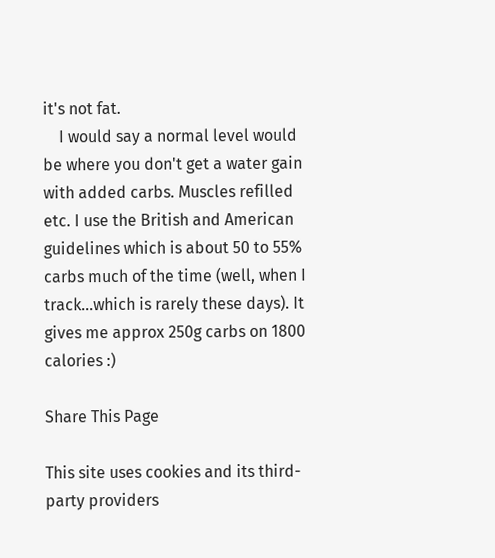it's not fat.
    I would say a normal level would be where you don't get a water gain with added carbs. Muscles refilled etc. I use the British and American guidelines which is about 50 to 55% carbs much of the time (well, when I track...which is rarely these days). It gives me approx 250g carbs on 1800 calories :)

Share This Page

This site uses cookies and its third-party providers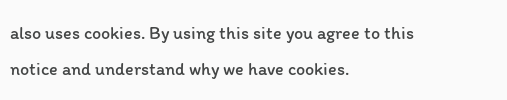also uses cookies. By using this site you agree to this notice and understand why we have cookies.